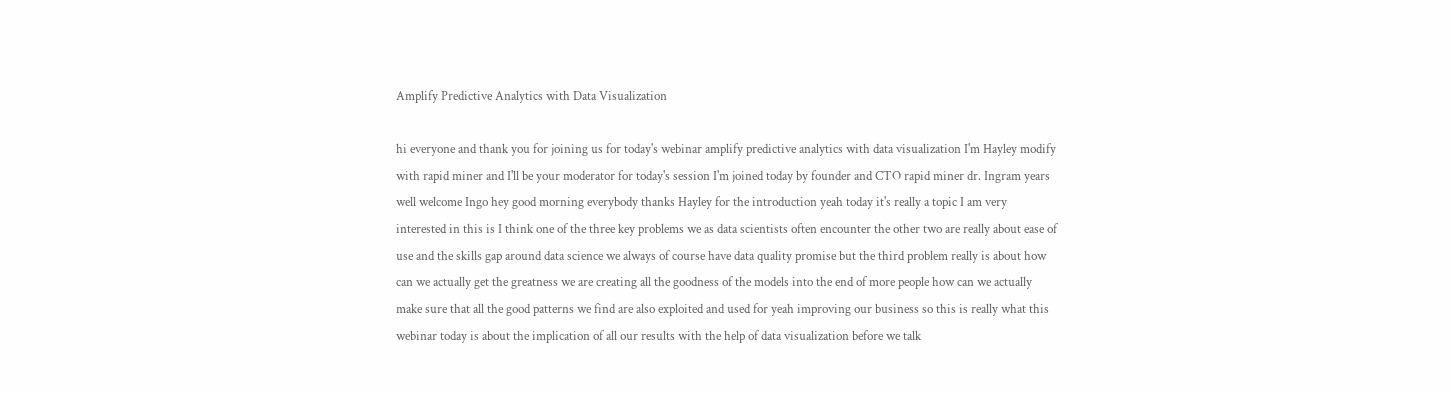Amplify Predictive Analytics with Data Visualization

hi everyone and thank you for joining us for today's webinar amplify predictive analytics with data visualization I'm Hayley modify with rapid miner and I'll be your moderator for today's session I'm joined today by founder and CTO rapid miner dr. Ingram years well welcome Ingo hey good morning everybody thanks Hayley for the introduction yeah today it's really a topic I am very interested in this is I think one of the three key problems we as data scientists often encounter the other two are really about ease of use and the skills gap around data science we always of course have data quality promise but the third problem really is about how can we actually get the greatness we are creating all the goodness of the models into the end of more people how can we actually make sure that all the good patterns we find are also exploited and used for yeah improving our business so this is really what this webinar today is about the implication of all our results with the help of data visualization before we talk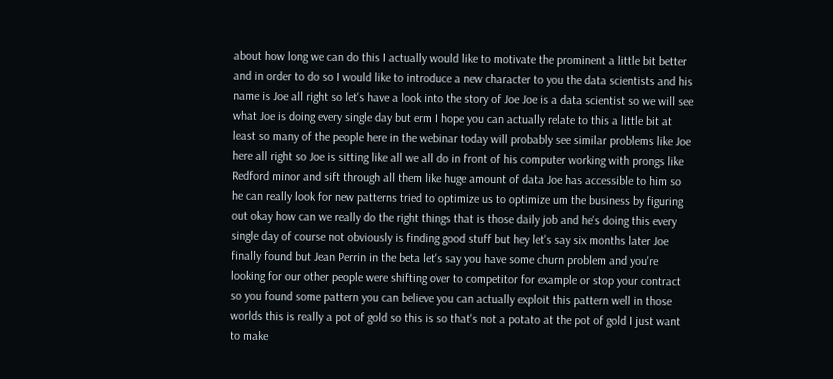about how long we can do this I actually would like to motivate the prominent a little bit better and in order to do so I would like to introduce a new character to you the data scientists and his name is Joe all right so let's have a look into the story of Joe Joe is a data scientist so we will see what Joe is doing every single day but erm I hope you can actually relate to this a little bit at least so many of the people here in the webinar today will probably see similar problems like Joe here all right so Joe is sitting like all we all do in front of his computer working with prongs like Redford minor and sift through all them like huge amount of data Joe has accessible to him so he can really look for new patterns tried to optimize us to optimize um the business by figuring out okay how can we really do the right things that is those daily job and he's doing this every single day of course not obviously is finding good stuff but hey let's say six months later Joe finally found but Jean Perrin in the beta let's say you have some churn problem and you're looking for our other people were shifting over to competitor for example or stop your contract so you found some pattern you can believe you can actually exploit this pattern well in those worlds this is really a pot of gold so this is so that's not a potato at the pot of gold I just want to make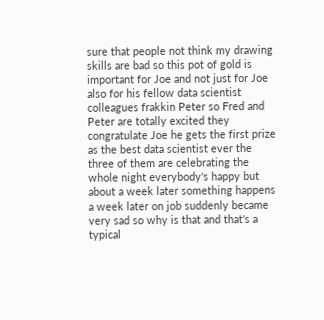sure that people not think my drawing skills are bad so this pot of gold is important for Joe and not just for Joe also for his fellow data scientist colleagues frakkin Peter so Fred and Peter are totally excited they congratulate Joe he gets the first prize as the best data scientist ever the three of them are celebrating the whole night everybody's happy but about a week later something happens a week later on job suddenly became very sad so why is that and that's a typical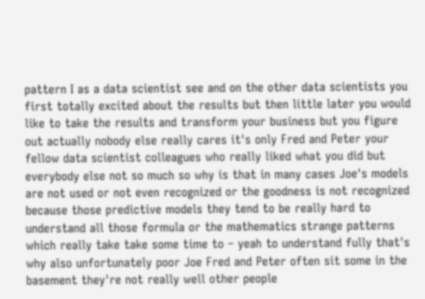pattern I as a data scientist see and on the other data scientists you first totally excited about the results but then little later you would like to take the results and transform your business but you figure out actually nobody else really cares it's only Fred and Peter your fellow data scientist colleagues who really liked what you did but everybody else not so much so why is that in many cases Joe's models are not used or not even recognized or the goodness is not recognized because those predictive models they tend to be really hard to understand all those formula or the mathematics strange patterns which really take take some time to – yeah to understand fully that's why also unfortunately poor Joe Fred and Peter often sit some in the basement they're not really well other people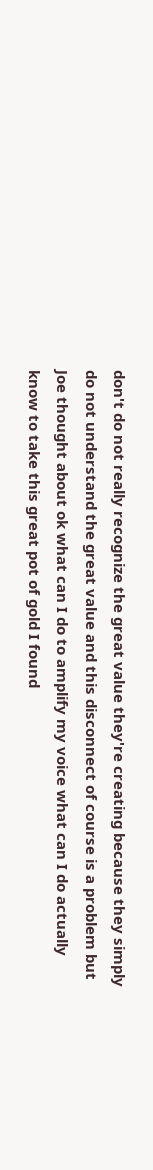don't do not really recognize the great value they're creating because they simply do not understand the great value and this disconnect of course is a problem but Joe thought about ok what can I do to amplify my voice what can I do actually know to take this great pot of gold I found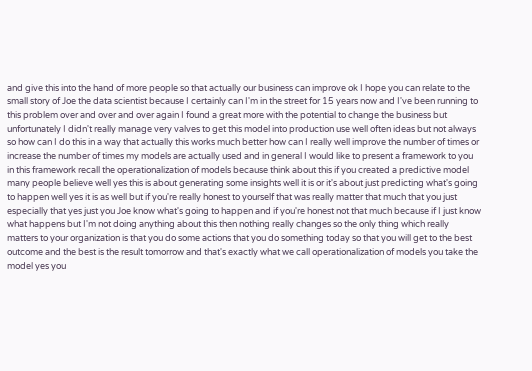and give this into the hand of more people so that actually our business can improve ok I hope you can relate to the small story of Joe the data scientist because I certainly can I'm in the street for 15 years now and I've been running to this problem over and over and over again I found a great more with the potential to change the business but unfortunately I didn't really manage very valves to get this model into production use well often ideas but not always so how can I do this in a way that actually this works much better how can I really well improve the number of times or increase the number of times my models are actually used and in general I would like to present a framework to you in this framework recall the operationalization of models because think about this if you created a predictive model many people believe well yes this is about generating some insights well it is or it's about just predicting what's going to happen well yes it is as well but if you're really honest to yourself that was really matter that much that you just especially that yes just you Joe know what's going to happen and if you're honest not that much because if I just know what happens but I'm not doing anything about this then nothing really changes so the only thing which really matters to your organization is that you do some actions that you do something today so that you will get to the best outcome and the best is the result tomorrow and that's exactly what we call operationalization of models you take the model yes you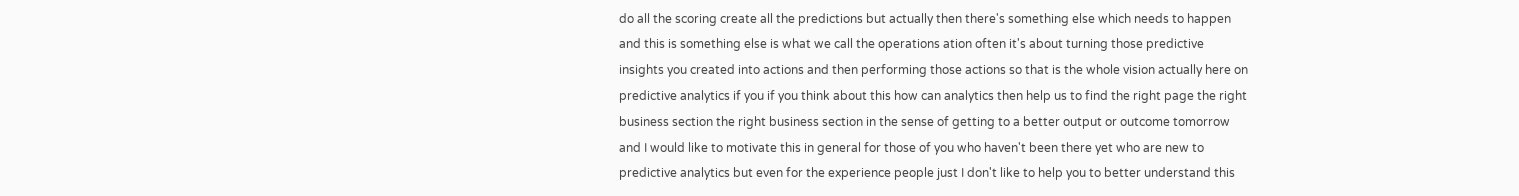do all the scoring create all the predictions but actually then there's something else which needs to happen and this is something else is what we call the operations ation often it's about turning those predictive insights you created into actions and then performing those actions so that is the whole vision actually here on predictive analytics if you if you think about this how can analytics then help us to find the right page the right business section the right business section in the sense of getting to a better output or outcome tomorrow and I would like to motivate this in general for those of you who haven't been there yet who are new to predictive analytics but even for the experience people just I don't like to help you to better understand this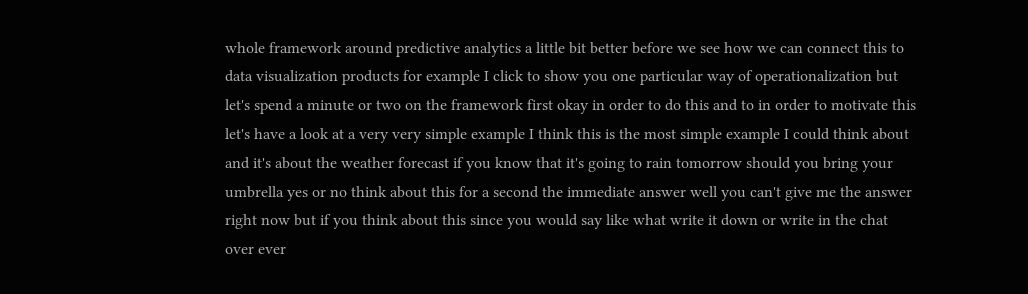whole framework around predictive analytics a little bit better before we see how we can connect this to data visualization products for example I click to show you one particular way of operationalization but let's spend a minute or two on the framework first okay in order to do this and to in order to motivate this let's have a look at a very very simple example I think this is the most simple example I could think about and it's about the weather forecast if you know that it's going to rain tomorrow should you bring your umbrella yes or no think about this for a second the immediate answer well you can't give me the answer right now but if you think about this since you would say like what write it down or write in the chat over ever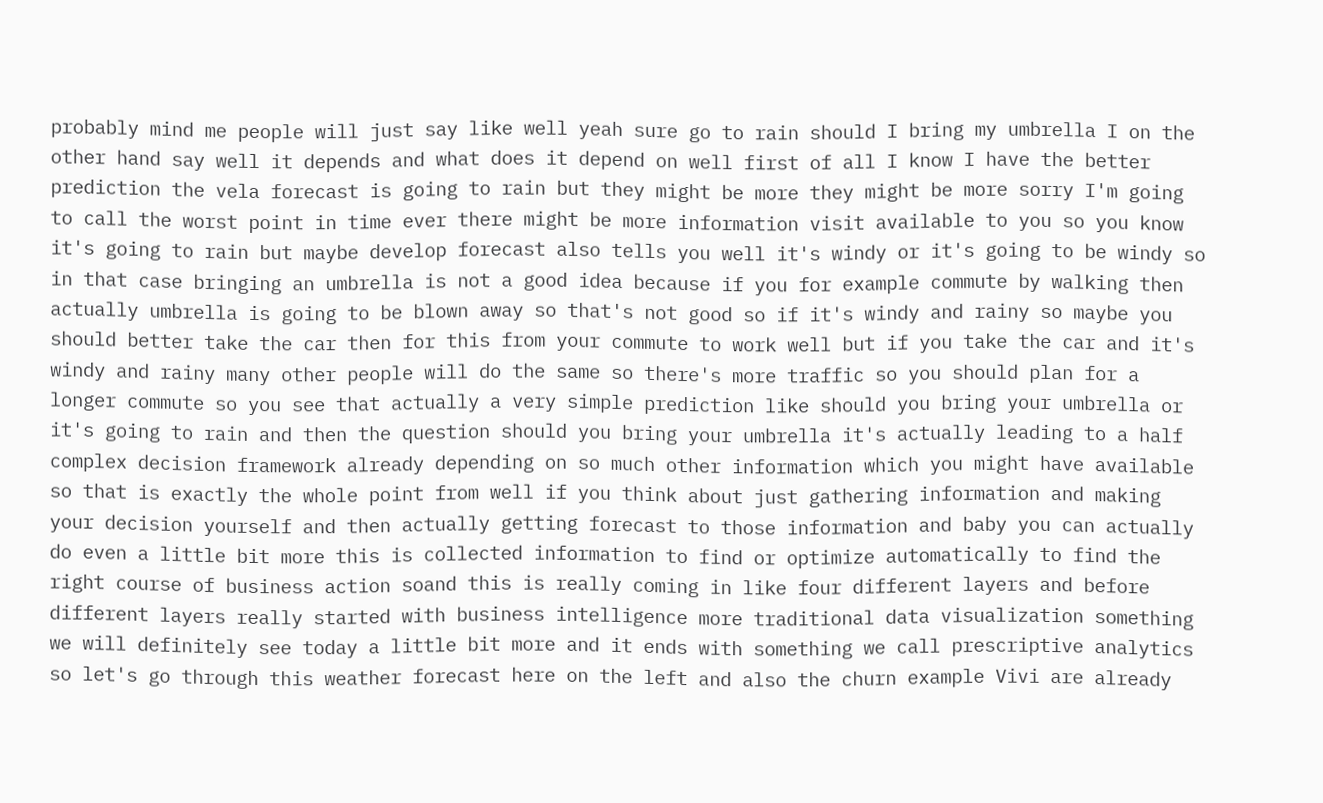probably mind me people will just say like well yeah sure go to rain should I bring my umbrella I on the other hand say well it depends and what does it depend on well first of all I know I have the better prediction the vela forecast is going to rain but they might be more they might be more sorry I'm going to call the worst point in time ever there might be more information visit available to you so you know it's going to rain but maybe develop forecast also tells you well it's windy or it's going to be windy so in that case bringing an umbrella is not a good idea because if you for example commute by walking then actually umbrella is going to be blown away so that's not good so if it's windy and rainy so maybe you should better take the car then for this from your commute to work well but if you take the car and it's windy and rainy many other people will do the same so there's more traffic so you should plan for a longer commute so you see that actually a very simple prediction like should you bring your umbrella or it's going to rain and then the question should you bring your umbrella it's actually leading to a half complex decision framework already depending on so much other information which you might have available so that is exactly the whole point from well if you think about just gathering information and making your decision yourself and then actually getting forecast to those information and baby you can actually do even a little bit more this is collected information to find or optimize automatically to find the right course of business action soand this is really coming in like four different layers and before different layers really started with business intelligence more traditional data visualization something we will definitely see today a little bit more and it ends with something we call prescriptive analytics so let's go through this weather forecast here on the left and also the churn example Vivi are already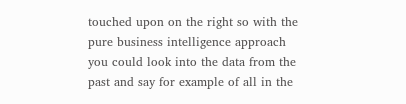touched upon on the right so with the pure business intelligence approach you could look into the data from the past and say for example of all in the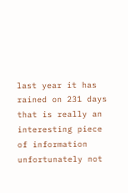last year it has rained on 231 days that is really an interesting piece of information unfortunately not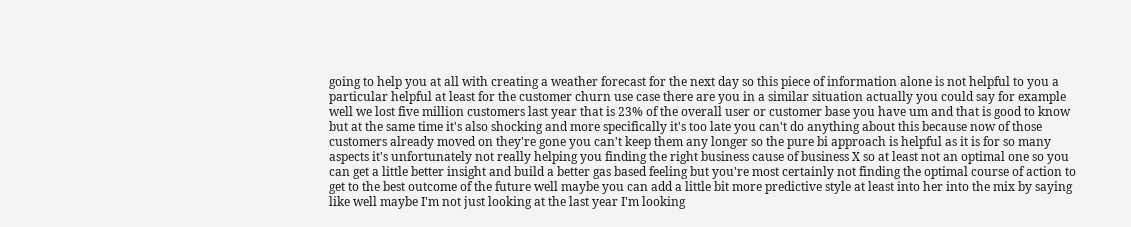going to help you at all with creating a weather forecast for the next day so this piece of information alone is not helpful to you a particular helpful at least for the customer churn use case there are you in a similar situation actually you could say for example well we lost five million customers last year that is 23% of the overall user or customer base you have um and that is good to know but at the same time it's also shocking and more specifically it's too late you can't do anything about this because now of those customers already moved on they're gone you can't keep them any longer so the pure bi approach is helpful as it is for so many aspects it's unfortunately not really helping you finding the right business cause of business X so at least not an optimal one so you can get a little better insight and build a better gas based feeling but you're most certainly not finding the optimal course of action to get to the best outcome of the future well maybe you can add a little bit more predictive style at least into her into the mix by saying like well maybe I'm not just looking at the last year I'm looking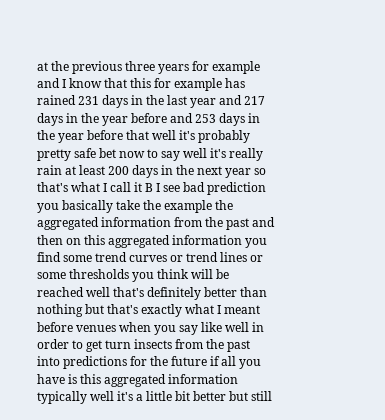at the previous three years for example and I know that this for example has rained 231 days in the last year and 217 days in the year before and 253 days in the year before that well it's probably pretty safe bet now to say well it's really rain at least 200 days in the next year so that's what I call it B I see bad prediction you basically take the example the aggregated information from the past and then on this aggregated information you find some trend curves or trend lines or some thresholds you think will be reached well that's definitely better than nothing but that's exactly what I meant before venues when you say like well in order to get turn insects from the past into predictions for the future if all you have is this aggregated information typically well it's a little bit better but still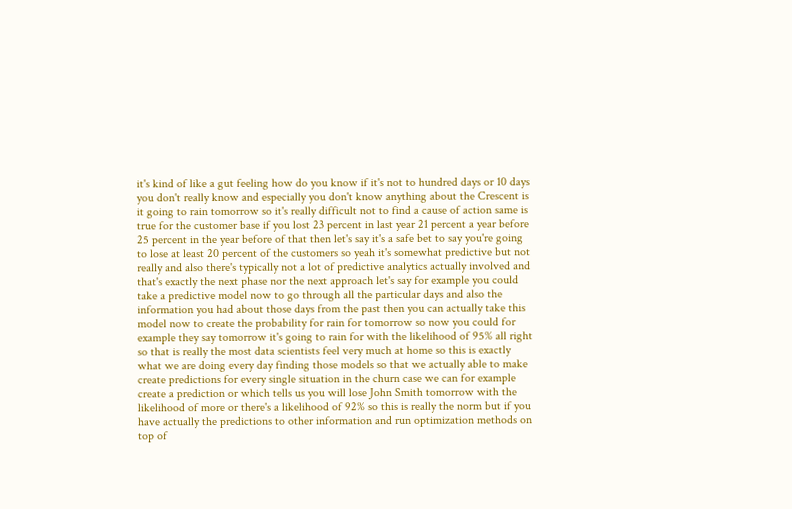it's kind of like a gut feeling how do you know if it's not to hundred days or 10 days you don't really know and especially you don't know anything about the Crescent is it going to rain tomorrow so it's really difficult not to find a cause of action same is true for the customer base if you lost 23 percent in last year 21 percent a year before 25 percent in the year before of that then let's say it's a safe bet to say you're going to lose at least 20 percent of the customers so yeah it's somewhat predictive but not really and also there's typically not a lot of predictive analytics actually involved and that's exactly the next phase nor the next approach let's say for example you could take a predictive model now to go through all the particular days and also the information you had about those days from the past then you can actually take this model now to create the probability for rain for tomorrow so now you could for example they say tomorrow it's going to rain for with the likelihood of 95% all right so that is really the most data scientists feel very much at home so this is exactly what we are doing every day finding those models so that we actually able to make create predictions for every single situation in the churn case we can for example create a prediction or which tells us you will lose John Smith tomorrow with the likelihood of more or there's a likelihood of 92% so this is really the norm but if you have actually the predictions to other information and run optimization methods on top of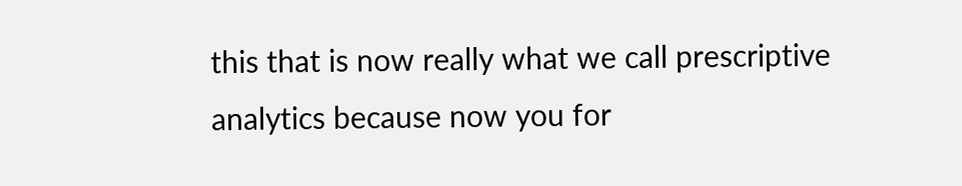this that is now really what we call prescriptive analytics because now you for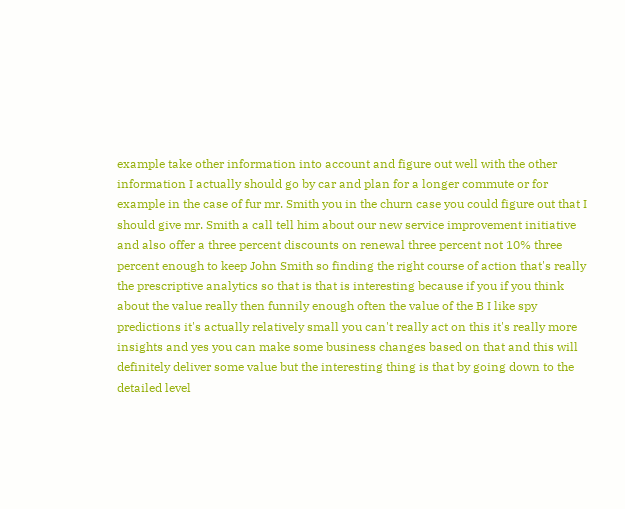example take other information into account and figure out well with the other information I actually should go by car and plan for a longer commute or for example in the case of fur mr. Smith you in the churn case you could figure out that I should give mr. Smith a call tell him about our new service improvement initiative and also offer a three percent discounts on renewal three percent not 10% three percent enough to keep John Smith so finding the right course of action that's really the prescriptive analytics so that is that is interesting because if you if you think about the value really then funnily enough often the value of the B I like spy predictions it's actually relatively small you can't really act on this it's really more insights and yes you can make some business changes based on that and this will definitely deliver some value but the interesting thing is that by going down to the detailed level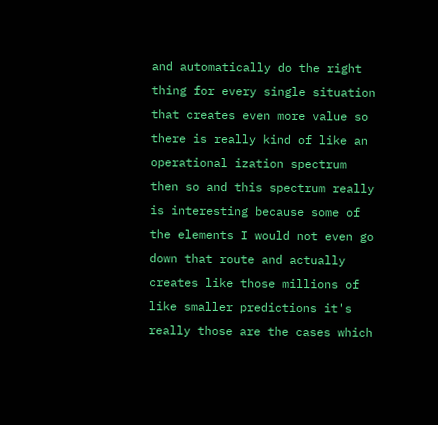and automatically do the right thing for every single situation that creates even more value so there is really kind of like an operational ization spectrum then so and this spectrum really is interesting because some of the elements I would not even go down that route and actually creates like those millions of like smaller predictions it's really those are the cases which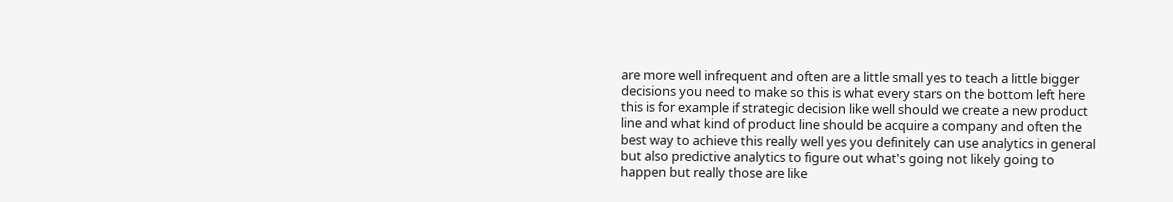are more well infrequent and often are a little small yes to teach a little bigger decisions you need to make so this is what every stars on the bottom left here this is for example if strategic decision like well should we create a new product line and what kind of product line should be acquire a company and often the best way to achieve this really well yes you definitely can use analytics in general but also predictive analytics to figure out what's going not likely going to happen but really those are like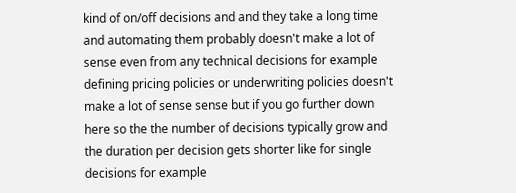kind of on/off decisions and and they take a long time and automating them probably doesn't make a lot of sense even from any technical decisions for example defining pricing policies or underwriting policies doesn't make a lot of sense sense but if you go further down here so the the number of decisions typically grow and the duration per decision gets shorter like for single decisions for example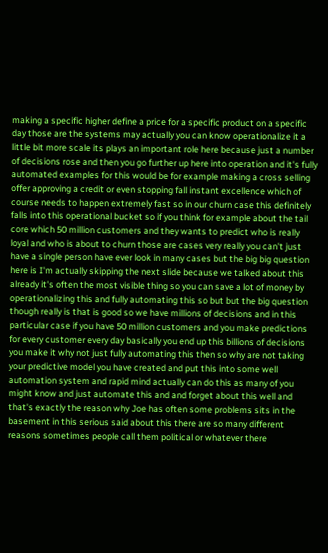making a specific higher define a price for a specific product on a specific day those are the systems may actually you can know operationalize it a little bit more scale its plays an important role here because just a number of decisions rose and then you go further up here into operation and it's fully automated examples for this would be for example making a cross selling offer approving a credit or even stopping fall instant excellence which of course needs to happen extremely fast so in our churn case this definitely falls into this operational bucket so if you think for example about the tail core which 50 million customers and they wants to predict who is really loyal and who is about to churn those are cases very really you can't just have a single person have ever look in many cases but the big big question here is I'm actually skipping the next slide because we talked about this already it's often the most visible thing so you can save a lot of money by operationalizing this and fully automating this so but but the big question though really is that is good so we have millions of decisions and in this particular case if you have 50 million customers and you make predictions for every customer every day basically you end up this billions of decisions you make it why not just fully automating this then so why are not taking your predictive model you have created and put this into some well automation system and rapid mind actually can do this as many of you might know and just automate this and and forget about this well and that's exactly the reason why Joe has often some problems sits in the basement in this serious said about this there are so many different reasons sometimes people call them political or whatever there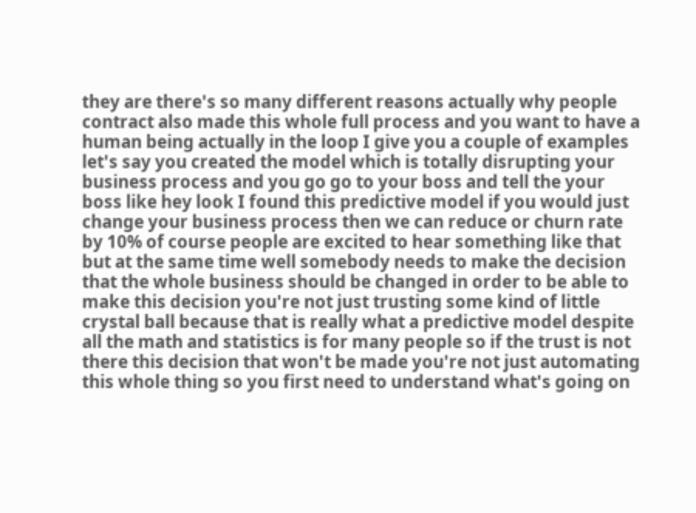they are there's so many different reasons actually why people contract also made this whole full process and you want to have a human being actually in the loop I give you a couple of examples let's say you created the model which is totally disrupting your business process and you go go to your boss and tell the your boss like hey look I found this predictive model if you would just change your business process then we can reduce or churn rate by 10% of course people are excited to hear something like that but at the same time well somebody needs to make the decision that the whole business should be changed in order to be able to make this decision you're not just trusting some kind of little crystal ball because that is really what a predictive model despite all the math and statistics is for many people so if the trust is not there this decision that won't be made you're not just automating this whole thing so you first need to understand what's going on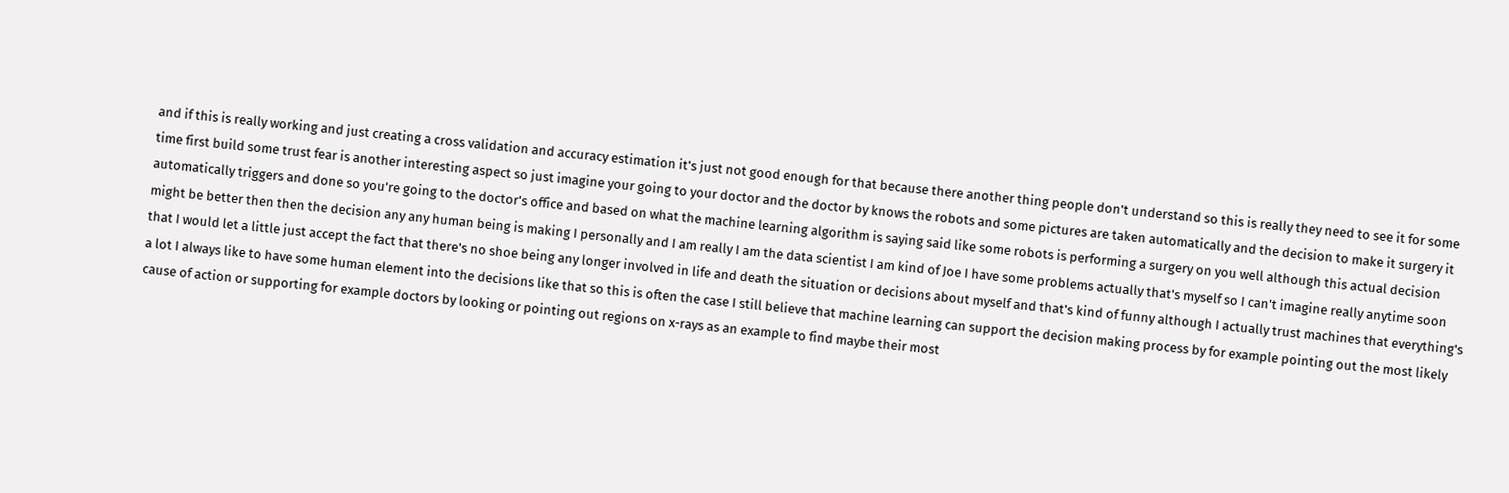and if this is really working and just creating a cross validation and accuracy estimation it's just not good enough for that because there another thing people don't understand so this is really they need to see it for some time first build some trust fear is another interesting aspect so just imagine your going to your doctor and the doctor by knows the robots and some pictures are taken automatically and the decision to make it surgery it automatically triggers and done so you're going to the doctor's office and based on what the machine learning algorithm is saying said like some robots is performing a surgery on you well although this actual decision might be better then then the decision any any human being is making I personally and I am really I am the data scientist I am kind of Joe I have some problems actually that's myself so I can't imagine really anytime soon that I would let a little just accept the fact that there's no shoe being any longer involved in life and death the situation or decisions about myself and that's kind of funny although I actually trust machines that everything's a lot I always like to have some human element into the decisions like that so this is often the case I still believe that machine learning can support the decision making process by for example pointing out the most likely cause of action or supporting for example doctors by looking or pointing out regions on x-rays as an example to find maybe their most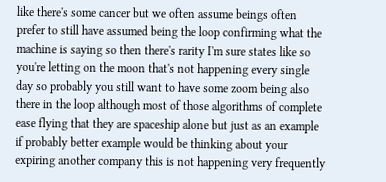like there's some cancer but we often assume beings often prefer to still have assumed being the loop confirming what the machine is saying so then there's rarity I'm sure states like so you're letting on the moon that's not happening every single day so probably you still want to have some zoom being also there in the loop although most of those algorithms of complete ease flying that they are spaceship alone but just as an example if probably better example would be thinking about your expiring another company this is not happening very frequently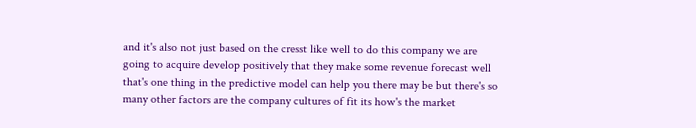and it's also not just based on the cresst like well to do this company we are going to acquire develop positively that they make some revenue forecast well that's one thing in the predictive model can help you there may be but there's so many other factors are the company cultures of fit its how's the market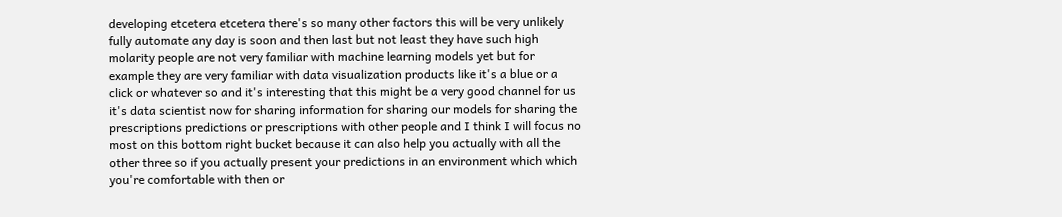developing etcetera etcetera there's so many other factors this will be very unlikely fully automate any day is soon and then last but not least they have such high molarity people are not very familiar with machine learning models yet but for example they are very familiar with data visualization products like it's a blue or a click or whatever so and it's interesting that this might be a very good channel for us it's data scientist now for sharing information for sharing our models for sharing the prescriptions predictions or prescriptions with other people and I think I will focus no most on this bottom right bucket because it can also help you actually with all the other three so if you actually present your predictions in an environment which which you're comfortable with then or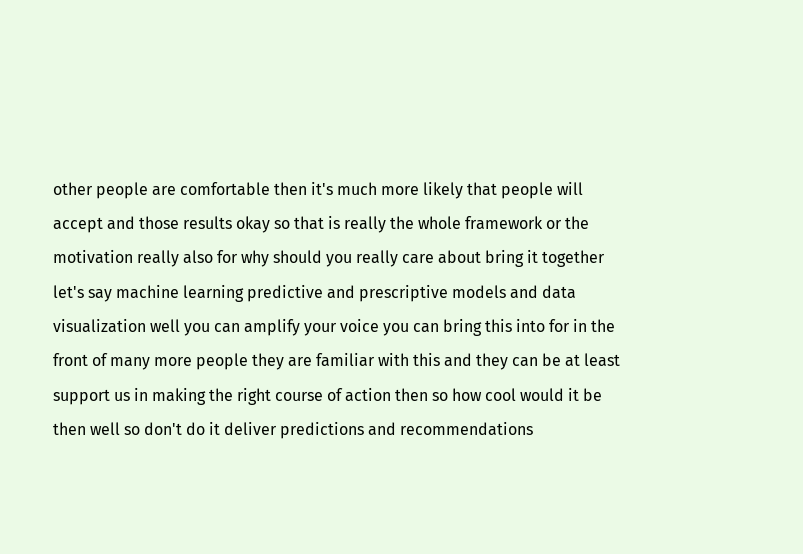other people are comfortable then it's much more likely that people will accept and those results okay so that is really the whole framework or the motivation really also for why should you really care about bring it together let's say machine learning predictive and prescriptive models and data visualization well you can amplify your voice you can bring this into for in the front of many more people they are familiar with this and they can be at least support us in making the right course of action then so how cool would it be then well so don't do it deliver predictions and recommendations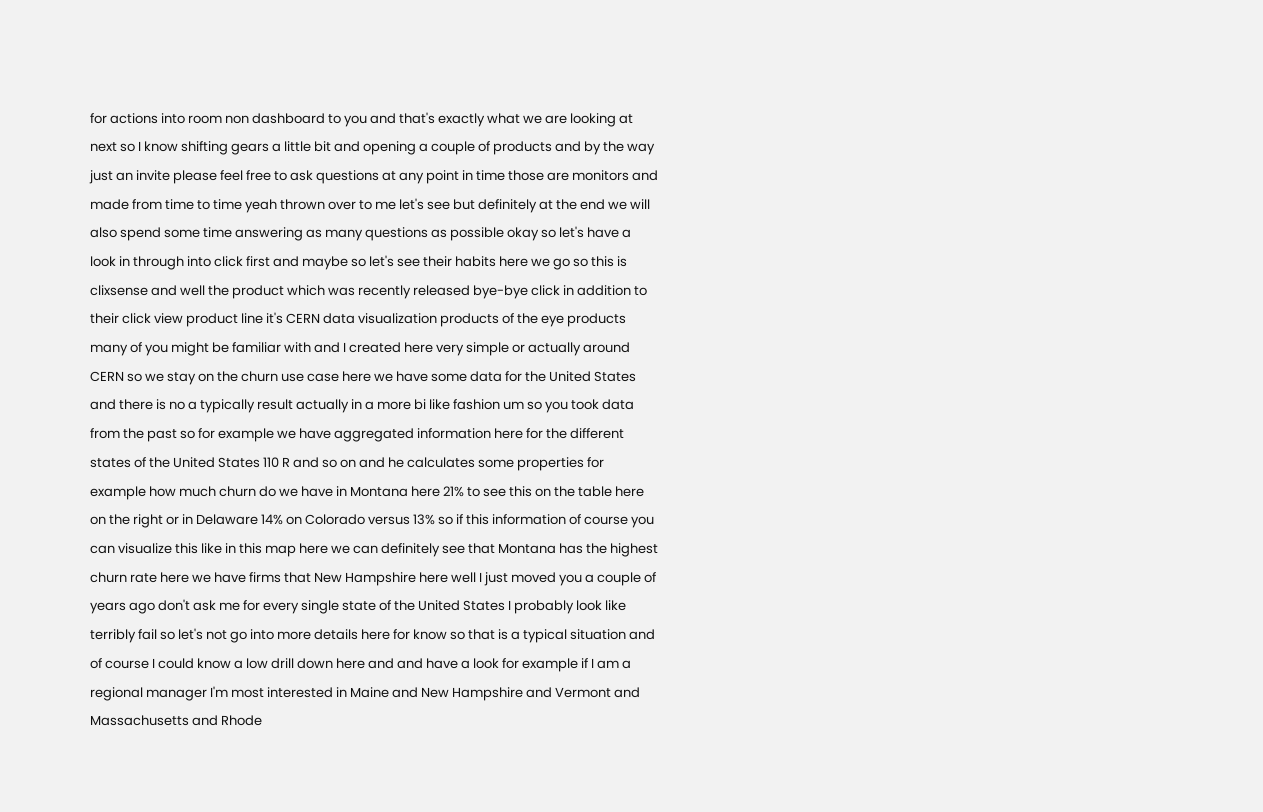for actions into room non dashboard to you and that's exactly what we are looking at next so I know shifting gears a little bit and opening a couple of products and by the way just an invite please feel free to ask questions at any point in time those are monitors and made from time to time yeah thrown over to me let's see but definitely at the end we will also spend some time answering as many questions as possible okay so let's have a look in through into click first and maybe so let's see their habits here we go so this is clixsense and well the product which was recently released bye-bye click in addition to their click view product line it's CERN data visualization products of the eye products many of you might be familiar with and I created here very simple or actually around CERN so we stay on the churn use case here we have some data for the United States and there is no a typically result actually in a more bi like fashion um so you took data from the past so for example we have aggregated information here for the different states of the United States 110 R and so on and he calculates some properties for example how much churn do we have in Montana here 21% to see this on the table here on the right or in Delaware 14% on Colorado versus 13% so if this information of course you can visualize this like in this map here we can definitely see that Montana has the highest churn rate here we have firms that New Hampshire here well I just moved you a couple of years ago don't ask me for every single state of the United States I probably look like terribly fail so let's not go into more details here for know so that is a typical situation and of course I could know a low drill down here and and have a look for example if I am a regional manager I'm most interested in Maine and New Hampshire and Vermont and Massachusetts and Rhode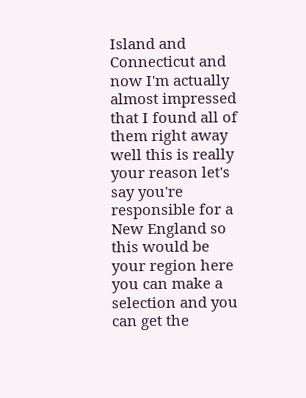Island and Connecticut and now I'm actually almost impressed that I found all of them right away well this is really your reason let's say you're responsible for a New England so this would be your region here you can make a selection and you can get the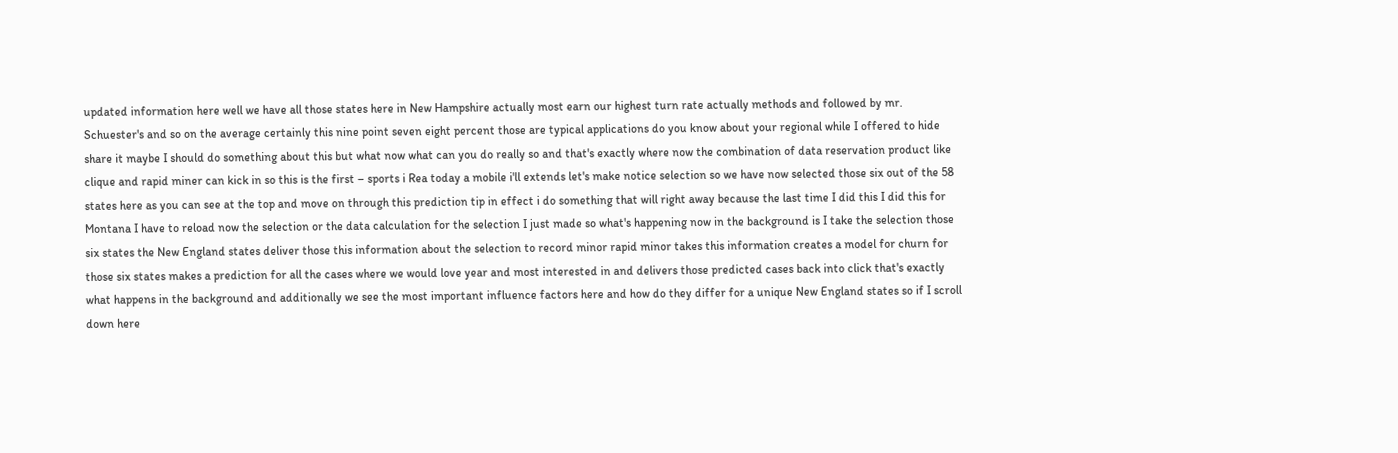updated information here well we have all those states here in New Hampshire actually most earn our highest turn rate actually methods and followed by mr. Schuester's and so on the average certainly this nine point seven eight percent those are typical applications do you know about your regional while I offered to hide share it maybe I should do something about this but what now what can you do really so and that's exactly where now the combination of data reservation product like clique and rapid miner can kick in so this is the first – sports i Rea today a mobile i'll extends let's make notice selection so we have now selected those six out of the 58 states here as you can see at the top and move on through this prediction tip in effect i do something that will right away because the last time I did this I did this for Montana I have to reload now the selection or the data calculation for the selection I just made so what's happening now in the background is I take the selection those six states the New England states deliver those this information about the selection to record minor rapid minor takes this information creates a model for churn for those six states makes a prediction for all the cases where we would love year and most interested in and delivers those predicted cases back into click that's exactly what happens in the background and additionally we see the most important influence factors here and how do they differ for a unique New England states so if I scroll down here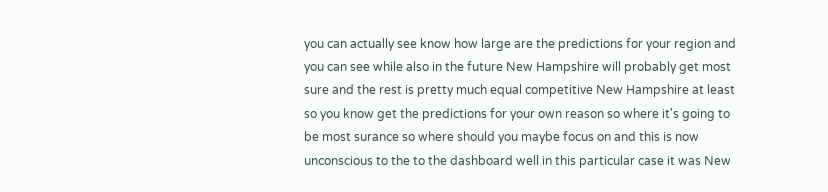you can actually see know how large are the predictions for your region and you can see while also in the future New Hampshire will probably get most sure and the rest is pretty much equal competitive New Hampshire at least so you know get the predictions for your own reason so where it's going to be most surance so where should you maybe focus on and this is now unconscious to the to the dashboard well in this particular case it was New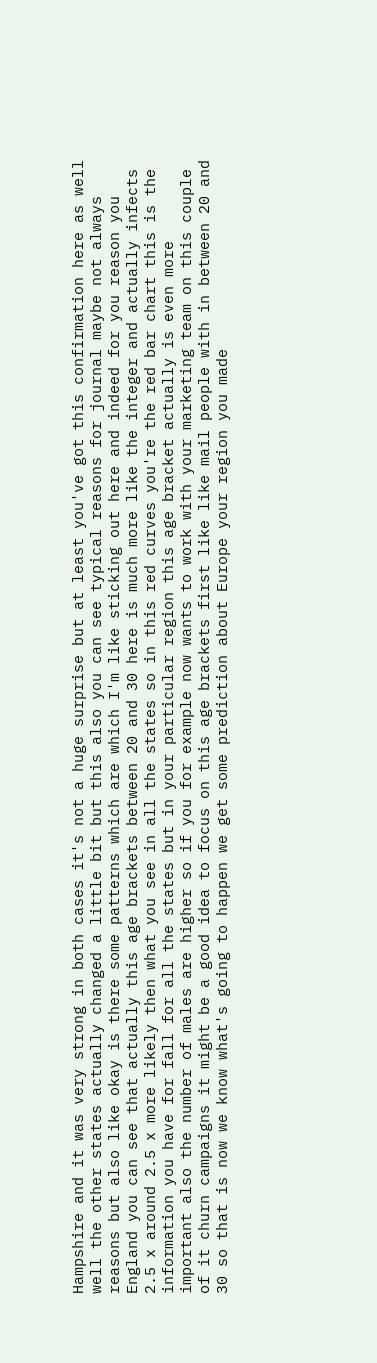Hampshire and it was very strong in both cases it's not a huge surprise but at least you've got this confirmation here as well well the other states actually changed a little bit but this also you can see typical reasons for journal maybe not always reasons but also like okay is there some patterns which are which I'm like sticking out here and indeed for you reason you England you can see that actually this age brackets between 20 and 30 here is much more like the integer and actually infects 2.5 x around 2.5 x more likely then what you see in all the states so in this red curves you're the red bar chart this is the information you have for fall for all the states but in your particular region this age bracket actually is even more important also the number of males are higher so if you for example now wants to work with your marketing team on this couple of it churn campaigns it might be a good idea to focus on this age brackets first like like mail people with in between 20 and 30 so that is now we know what's going to happen we get some prediction about Europe your region you made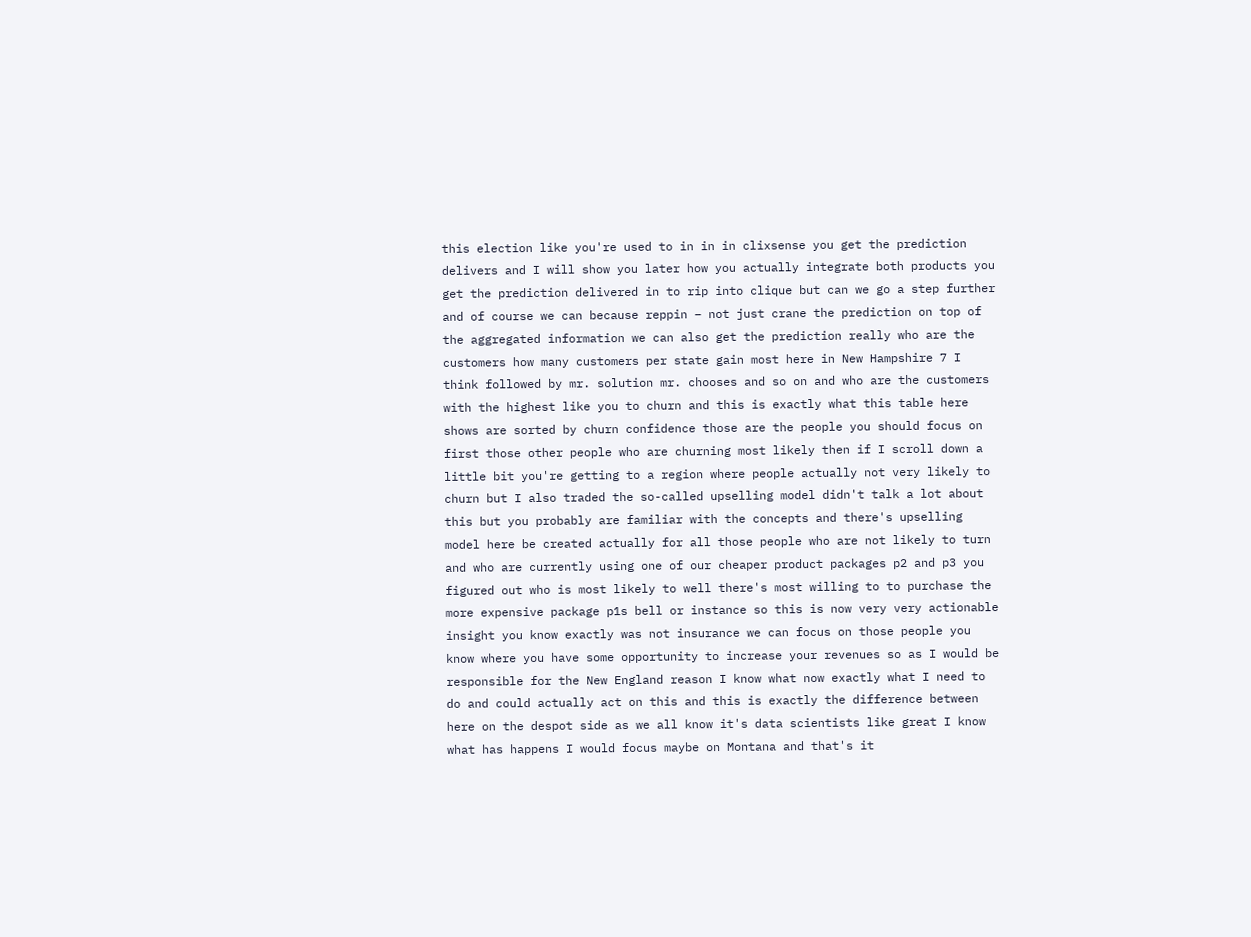this election like you're used to in in in clixsense you get the prediction delivers and I will show you later how you actually integrate both products you get the prediction delivered in to rip into clique but can we go a step further and of course we can because reppin – not just crane the prediction on top of the aggregated information we can also get the prediction really who are the customers how many customers per state gain most here in New Hampshire 7 I think followed by mr. solution mr. chooses and so on and who are the customers with the highest like you to churn and this is exactly what this table here shows are sorted by churn confidence those are the people you should focus on first those other people who are churning most likely then if I scroll down a little bit you're getting to a region where people actually not very likely to churn but I also traded the so-called upselling model didn't talk a lot about this but you probably are familiar with the concepts and there's upselling model here be created actually for all those people who are not likely to turn and who are currently using one of our cheaper product packages p2 and p3 you figured out who is most likely to well there's most willing to to purchase the more expensive package p1s bell or instance so this is now very very actionable insight you know exactly was not insurance we can focus on those people you know where you have some opportunity to increase your revenues so as I would be responsible for the New England reason I know what now exactly what I need to do and could actually act on this and this is exactly the difference between here on the despot side as we all know it's data scientists like great I know what has happens I would focus maybe on Montana and that's it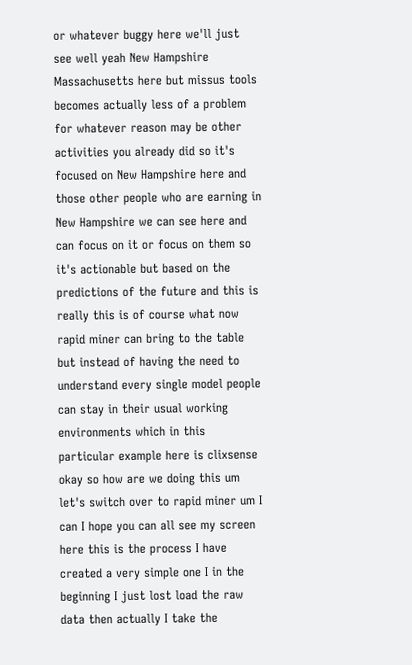or whatever buggy here we'll just see well yeah New Hampshire Massachusetts here but missus tools becomes actually less of a problem for whatever reason may be other activities you already did so it's focused on New Hampshire here and those other people who are earning in New Hampshire we can see here and can focus on it or focus on them so it's actionable but based on the predictions of the future and this is really this is of course what now rapid miner can bring to the table but instead of having the need to understand every single model people can stay in their usual working environments which in this particular example here is clixsense okay so how are we doing this um let's switch over to rapid miner um I can I hope you can all see my screen here this is the process I have created a very simple one I in the beginning I just lost load the raw data then actually I take the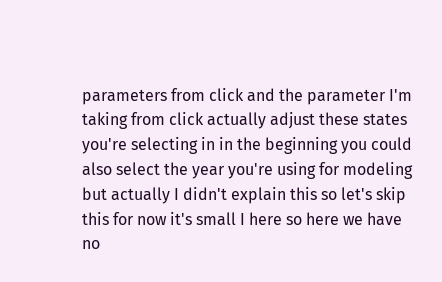parameters from click and the parameter I'm taking from click actually adjust these states you're selecting in in the beginning you could also select the year you're using for modeling but actually I didn't explain this so let's skip this for now it's small I here so here we have no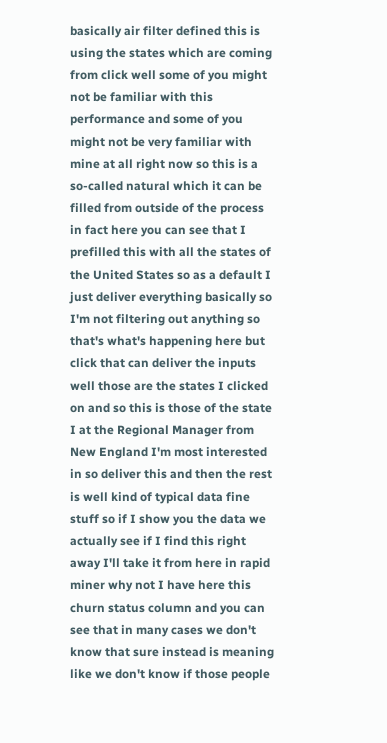basically air filter defined this is using the states which are coming from click well some of you might not be familiar with this performance and some of you might not be very familiar with mine at all right now so this is a so-called natural which it can be filled from outside of the process in fact here you can see that I prefilled this with all the states of the United States so as a default I just deliver everything basically so I'm not filtering out anything so that's what's happening here but click that can deliver the inputs well those are the states I clicked on and so this is those of the state I at the Regional Manager from New England I'm most interested in so deliver this and then the rest is well kind of typical data fine stuff so if I show you the data we actually see if I find this right away I'll take it from here in rapid miner why not I have here this churn status column and you can see that in many cases we don't know that sure instead is meaning like we don't know if those people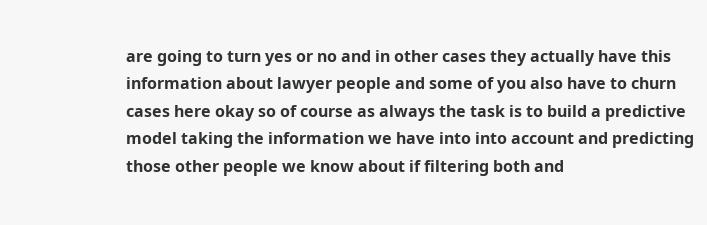are going to turn yes or no and in other cases they actually have this information about lawyer people and some of you also have to churn cases here okay so of course as always the task is to build a predictive model taking the information we have into into account and predicting those other people we know about if filtering both and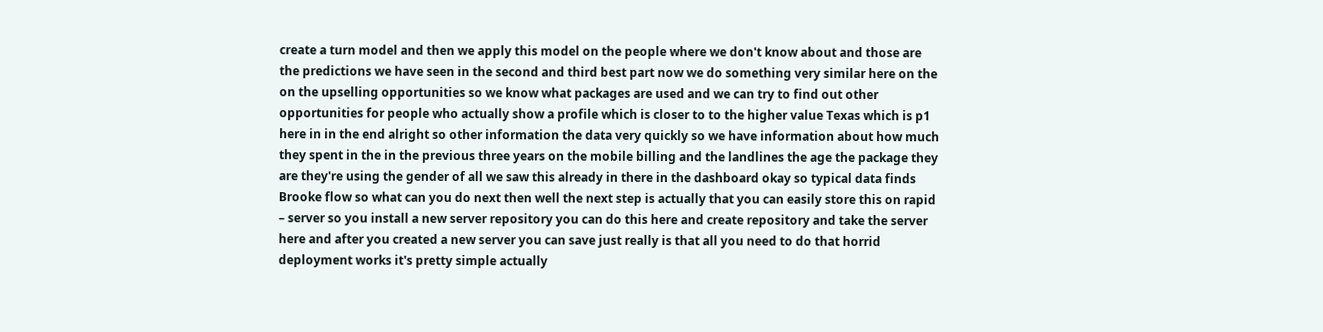create a turn model and then we apply this model on the people where we don't know about and those are the predictions we have seen in the second and third best part now we do something very similar here on the on the upselling opportunities so we know what packages are used and we can try to find out other opportunities for people who actually show a profile which is closer to to the higher value Texas which is p1 here in in the end alright so other information the data very quickly so we have information about how much they spent in the in the previous three years on the mobile billing and the landlines the age the package they are they're using the gender of all we saw this already in there in the dashboard okay so typical data finds Brooke flow so what can you do next then well the next step is actually that you can easily store this on rapid – server so you install a new server repository you can do this here and create repository and take the server here and after you created a new server you can save just really is that all you need to do that horrid deployment works it's pretty simple actually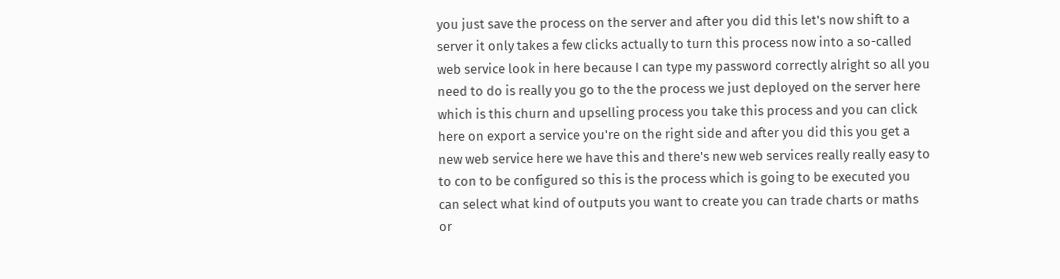you just save the process on the server and after you did this let's now shift to a server it only takes a few clicks actually to turn this process now into a so-called web service look in here because I can type my password correctly alright so all you need to do is really you go to the the process we just deployed on the server here which is this churn and upselling process you take this process and you can click here on export a service you're on the right side and after you did this you get a new web service here we have this and there's new web services really really easy to to con to be configured so this is the process which is going to be executed you can select what kind of outputs you want to create you can trade charts or maths or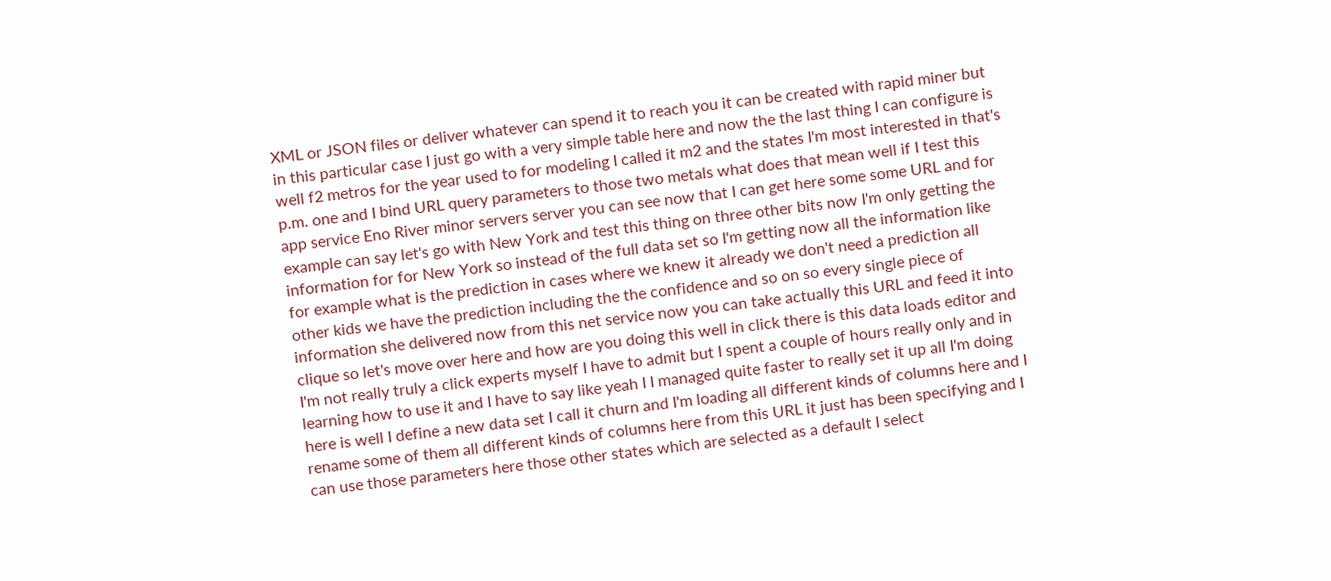XML or JSON files or deliver whatever can spend it to reach you it can be created with rapid miner but in this particular case I just go with a very simple table here and now the the last thing I can configure is well f2 metros for the year used to for modeling I called it m2 and the states I'm most interested in that's p.m. one and I bind URL query parameters to those two metals what does that mean well if I test this app service Eno River minor servers server you can see now that I can get here some some URL and for example can say let's go with New York and test this thing on three other bits now I'm only getting the information for for New York so instead of the full data set so I'm getting now all the information like for example what is the prediction in cases where we knew it already we don't need a prediction all other kids we have the prediction including the the confidence and so on so every single piece of information she delivered now from this net service now you can take actually this URL and feed it into clique so let's move over here and how are you doing this well in click there is this data loads editor and I'm not really truly a click experts myself I have to admit but I spent a couple of hours really only and in learning how to use it and I have to say like yeah I I managed quite faster to really set it up all I'm doing here is well I define a new data set I call it churn and I'm loading all different kinds of columns here and I rename some of them all different kinds of columns here from this URL it just has been specifying and I can use those parameters here those other states which are selected as a default I select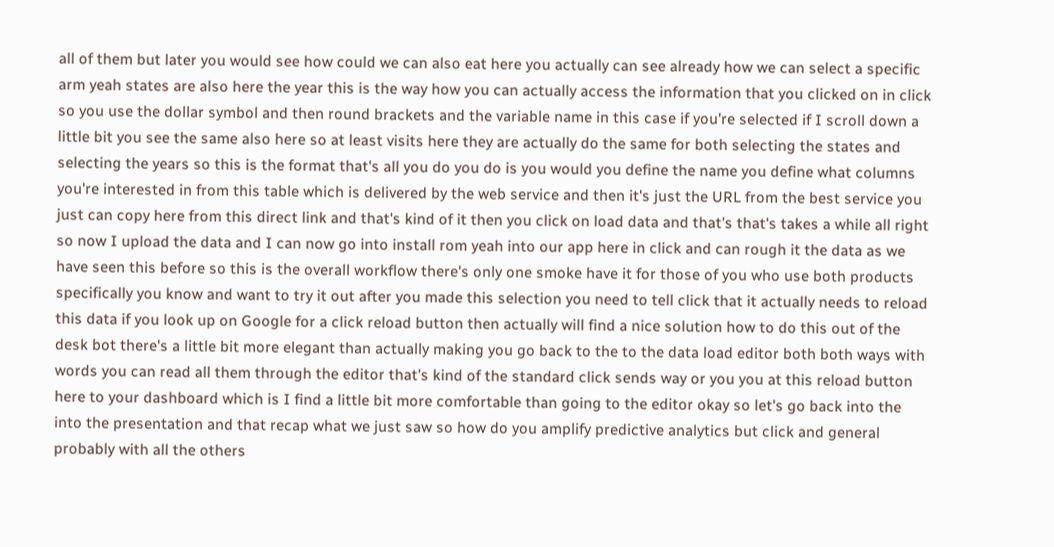all of them but later you would see how could we can also eat here you actually can see already how we can select a specific arm yeah states are also here the year this is the way how you can actually access the information that you clicked on in click so you use the dollar symbol and then round brackets and the variable name in this case if you're selected if I scroll down a little bit you see the same also here so at least visits here they are actually do the same for both selecting the states and selecting the years so this is the format that's all you do you do is you would you define the name you define what columns you're interested in from this table which is delivered by the web service and then it's just the URL from the best service you just can copy here from this direct link and that's kind of it then you click on load data and that's that's takes a while all right so now I upload the data and I can now go into install rom yeah into our app here in click and can rough it the data as we have seen this before so this is the overall workflow there's only one smoke have it for those of you who use both products specifically you know and want to try it out after you made this selection you need to tell click that it actually needs to reload this data if you look up on Google for a click reload button then actually will find a nice solution how to do this out of the desk bot there's a little bit more elegant than actually making you go back to the to the data load editor both both ways with words you can read all them through the editor that's kind of the standard click sends way or you you at this reload button here to your dashboard which is I find a little bit more comfortable than going to the editor okay so let's go back into the into the presentation and that recap what we just saw so how do you amplify predictive analytics but click and general probably with all the others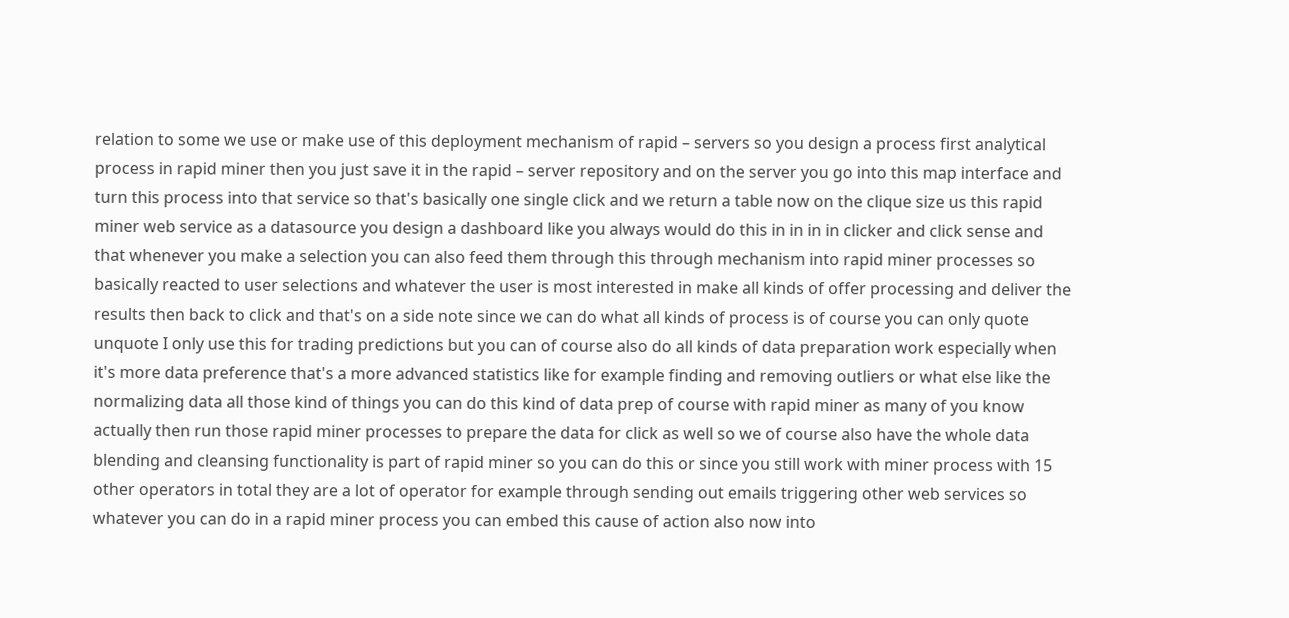relation to some we use or make use of this deployment mechanism of rapid – servers so you design a process first analytical process in rapid miner then you just save it in the rapid – server repository and on the server you go into this map interface and turn this process into that service so that's basically one single click and we return a table now on the clique size us this rapid miner web service as a datasource you design a dashboard like you always would do this in in in in clicker and click sense and that whenever you make a selection you can also feed them through this through mechanism into rapid miner processes so basically reacted to user selections and whatever the user is most interested in make all kinds of offer processing and deliver the results then back to click and that's on a side note since we can do what all kinds of process is of course you can only quote unquote I only use this for trading predictions but you can of course also do all kinds of data preparation work especially when it's more data preference that's a more advanced statistics like for example finding and removing outliers or what else like the normalizing data all those kind of things you can do this kind of data prep of course with rapid miner as many of you know actually then run those rapid miner processes to prepare the data for click as well so we of course also have the whole data blending and cleansing functionality is part of rapid miner so you can do this or since you still work with miner process with 15 other operators in total they are a lot of operator for example through sending out emails triggering other web services so whatever you can do in a rapid miner process you can embed this cause of action also now into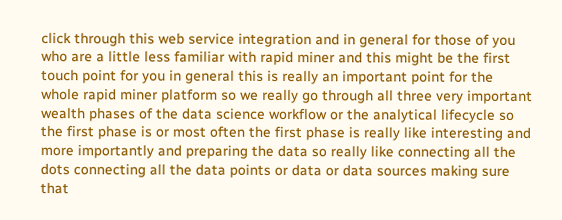click through this web service integration and in general for those of you who are a little less familiar with rapid miner and this might be the first touch point for you in general this is really an important point for the whole rapid miner platform so we really go through all three very important wealth phases of the data science workflow or the analytical lifecycle so the first phase is or most often the first phase is really like interesting and more importantly and preparing the data so really like connecting all the dots connecting all the data points or data or data sources making sure that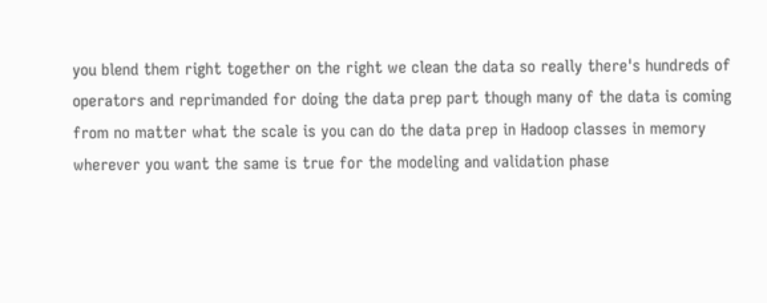you blend them right together on the right we clean the data so really there's hundreds of operators and reprimanded for doing the data prep part though many of the data is coming from no matter what the scale is you can do the data prep in Hadoop classes in memory wherever you want the same is true for the modeling and validation phase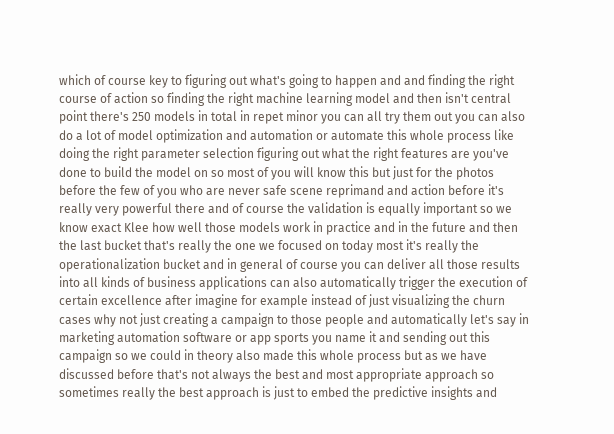which of course key to figuring out what's going to happen and and finding the right course of action so finding the right machine learning model and then isn't central point there's 250 models in total in repet minor you can all try them out you can also do a lot of model optimization and automation or automate this whole process like doing the right parameter selection figuring out what the right features are you've done to build the model on so most of you will know this but just for the photos before the few of you who are never safe scene reprimand and action before it's really very powerful there and of course the validation is equally important so we know exact Klee how well those models work in practice and in the future and then the last bucket that's really the one we focused on today most it's really the operationalization bucket and in general of course you can deliver all those results into all kinds of business applications can also automatically trigger the execution of certain excellence after imagine for example instead of just visualizing the churn cases why not just creating a campaign to those people and automatically let's say in marketing automation software or app sports you name it and sending out this campaign so we could in theory also made this whole process but as we have discussed before that's not always the best and most appropriate approach so sometimes really the best approach is just to embed the predictive insights and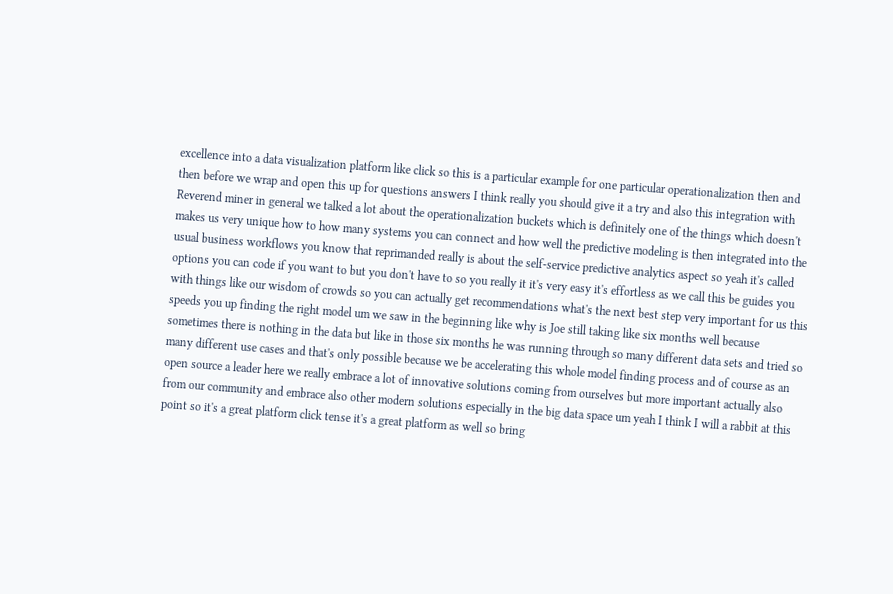excellence into a data visualization platform like click so this is a particular example for one particular operationalization then and then before we wrap and open this up for questions answers I think really you should give it a try and also this integration with Reverend miner in general we talked a lot about the operationalization buckets which is definitely one of the things which doesn't makes us very unique how to how many systems you can connect and how well the predictive modeling is then integrated into the usual business workflows you know that reprimanded really is about the self-service predictive analytics aspect so yeah it's called options you can code if you want to but you don't have to so you really it it's very easy it's effortless as we call this be guides you with things like our wisdom of crowds so you can actually get recommendations what's the next best step very important for us this speeds you up finding the right model um we saw in the beginning like why is Joe still taking like six months well because sometimes there is nothing in the data but like in those six months he was running through so many different data sets and tried so many different use cases and that's only possible because we be accelerating this whole model finding process and of course as an open source a leader here we really embrace a lot of innovative solutions coming from ourselves but more important actually also from our community and embrace also other modern solutions especially in the big data space um yeah I think I will a rabbit at this point so it's a great platform click tense it's a great platform as well so bring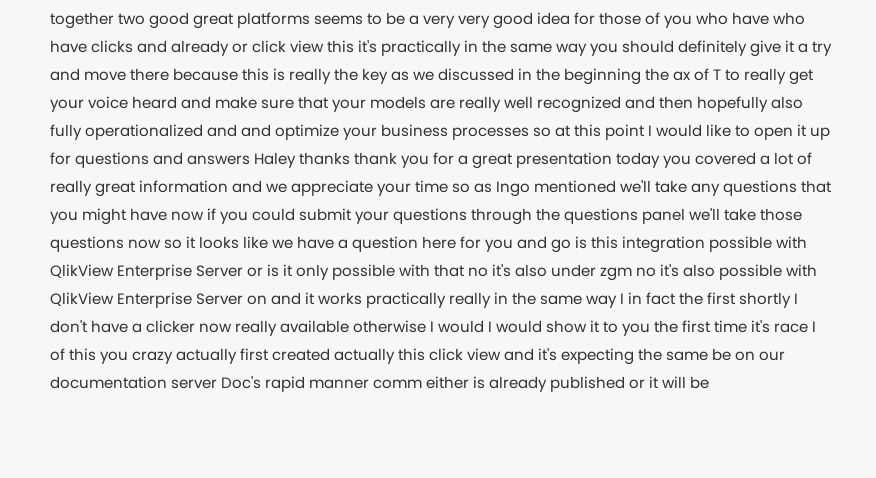together two good great platforms seems to be a very very good idea for those of you who have who have clicks and already or click view this it's practically in the same way you should definitely give it a try and move there because this is really the key as we discussed in the beginning the ax of T to really get your voice heard and make sure that your models are really well recognized and then hopefully also fully operationalized and and optimize your business processes so at this point I would like to open it up for questions and answers Haley thanks thank you for a great presentation today you covered a lot of really great information and we appreciate your time so as Ingo mentioned we'll take any questions that you might have now if you could submit your questions through the questions panel we'll take those questions now so it looks like we have a question here for you and go is this integration possible with QlikView Enterprise Server or is it only possible with that no it's also under zgm no it's also possible with QlikView Enterprise Server on and it works practically really in the same way I in fact the first shortly I don't have a clicker now really available otherwise I would I would show it to you the first time it's race I of this you crazy actually first created actually this click view and it's expecting the same be on our documentation server Doc's rapid manner comm either is already published or it will be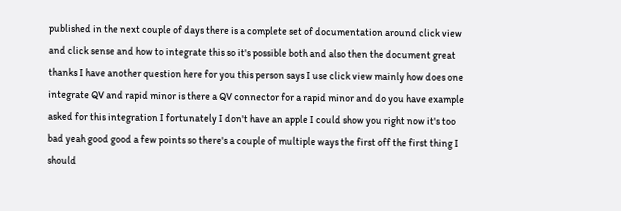published in the next couple of days there is a complete set of documentation around click view and click sense and how to integrate this so it's possible both and also then the document great thanks I have another question here for you this person says I use click view mainly how does one integrate QV and rapid minor is there a QV connector for a rapid minor and do you have example asked for this integration I fortunately I don't have an apple I could show you right now it's too bad yeah good good a few points so there's a couple of multiple ways the first off the first thing I should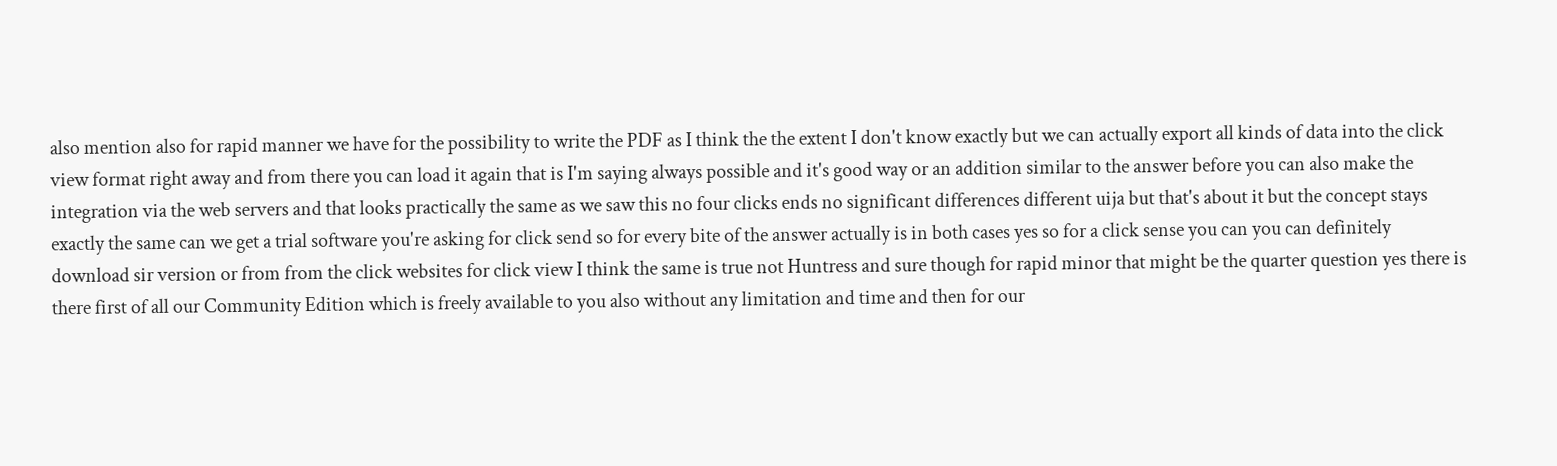also mention also for rapid manner we have for the possibility to write the PDF as I think the the extent I don't know exactly but we can actually export all kinds of data into the click view format right away and from there you can load it again that is I'm saying always possible and it's good way or an addition similar to the answer before you can also make the integration via the web servers and that looks practically the same as we saw this no four clicks ends no significant differences different uija but that's about it but the concept stays exactly the same can we get a trial software you're asking for click send so for every bite of the answer actually is in both cases yes so for a click sense you can you can definitely download sir version or from from the click websites for click view I think the same is true not Huntress and sure though for rapid minor that might be the quarter question yes there is there first of all our Community Edition which is freely available to you also without any limitation and time and then for our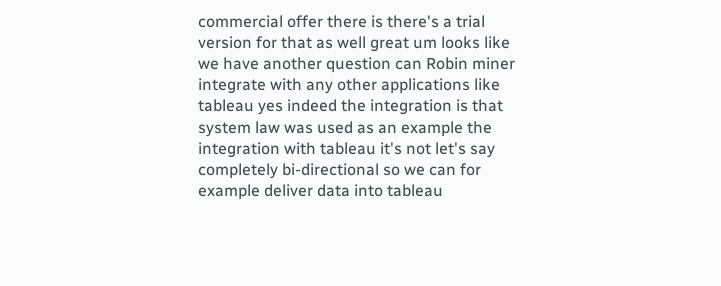commercial offer there is there's a trial version for that as well great um looks like we have another question can Robin miner integrate with any other applications like tableau yes indeed the integration is that system law was used as an example the integration with tableau it's not let's say completely bi-directional so we can for example deliver data into tableau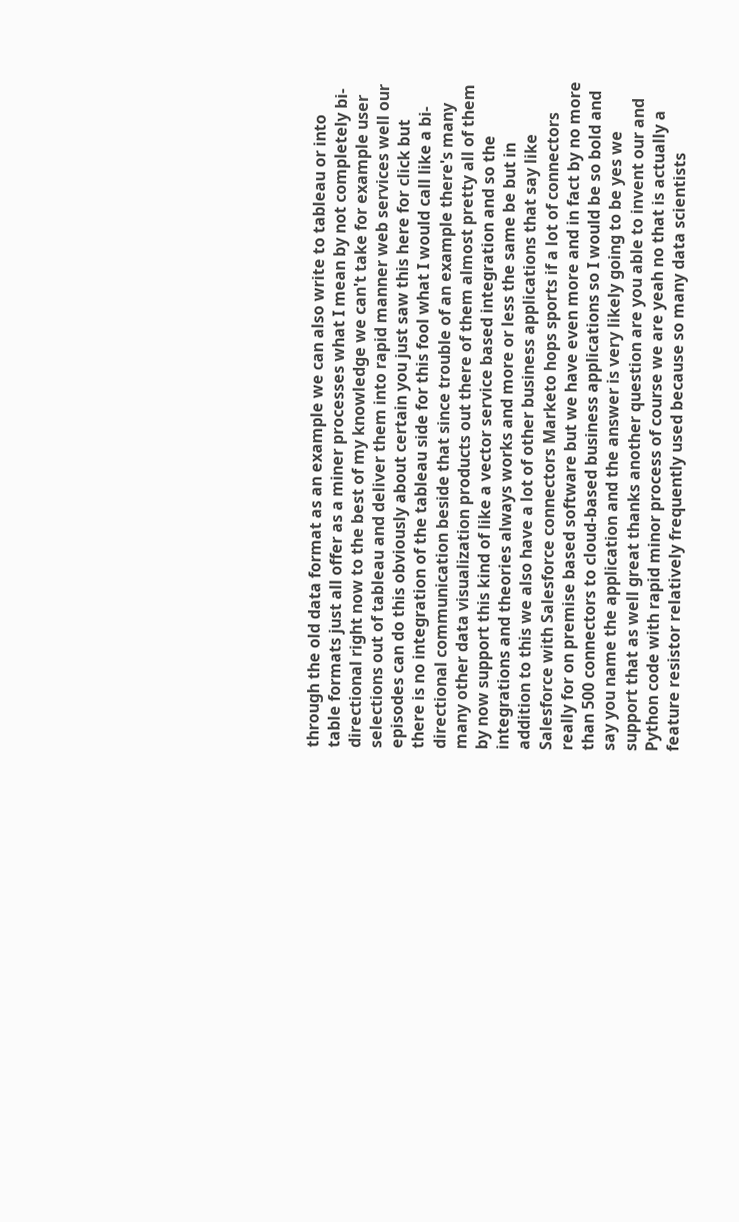through the old data format as an example we can also write to tableau or into table formats just all offer as a miner processes what I mean by not completely bi-directional right now to the best of my knowledge we can't take for example user selections out of tableau and deliver them into rapid manner web services well our episodes can do this obviously about certain you just saw this here for click but there is no integration of the tableau side for this fool what I would call like a bi-directional communication beside that since trouble of an example there's many many other data visualization products out there of them almost pretty all of them by now support this kind of like a vector service based integration and so the integrations and theories always works and more or less the same be but in addition to this we also have a lot of other business applications that say like Salesforce with Salesforce connectors Marketo hops sports if a lot of connectors really for on premise based software but we have even more and in fact by no more than 500 connectors to cloud-based business applications so I would be so bold and say you name the application and the answer is very likely going to be yes we support that as well great thanks another question are you able to invent our and Python code with rapid minor process of course we are yeah no that is actually a feature resistor relatively frequently used because so many data scientists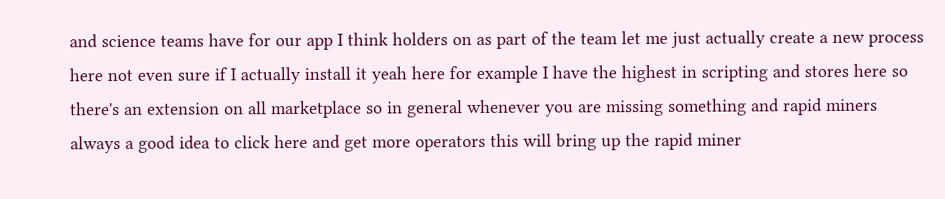and science teams have for our app I think holders on as part of the team let me just actually create a new process here not even sure if I actually install it yeah here for example I have the highest in scripting and stores here so there's an extension on all marketplace so in general whenever you are missing something and rapid miners always a good idea to click here and get more operators this will bring up the rapid miner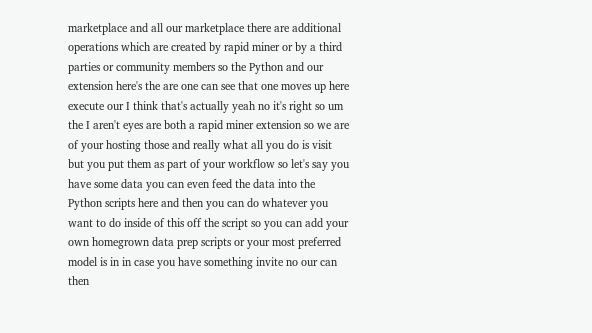marketplace and all our marketplace there are additional operations which are created by rapid miner or by a third parties or community members so the Python and our extension here's the are one can see that one moves up here execute our I think that's actually yeah no it's right so um the I aren't eyes are both a rapid miner extension so we are of your hosting those and really what all you do is visit but you put them as part of your workflow so let's say you have some data you can even feed the data into the Python scripts here and then you can do whatever you want to do inside of this off the script so you can add your own homegrown data prep scripts or your most preferred model is in in case you have something invite no our can then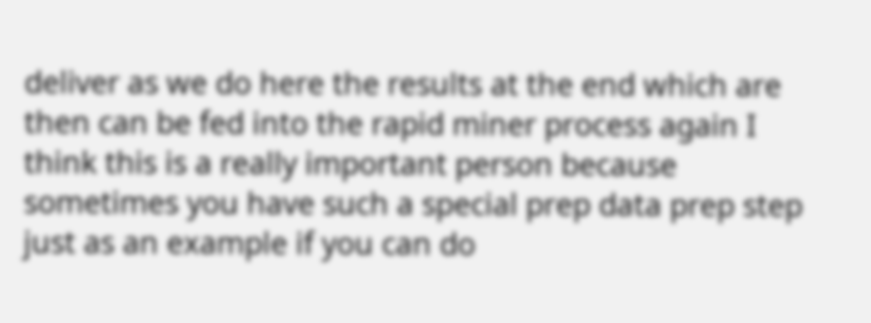deliver as we do here the results at the end which are then can be fed into the rapid miner process again I think this is a really important person because sometimes you have such a special prep data prep step just as an example if you can do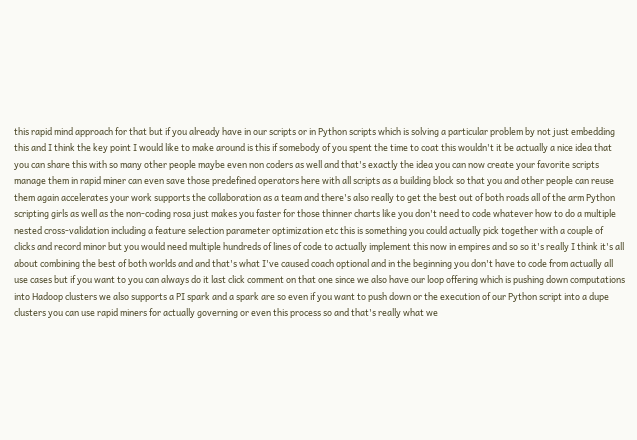this rapid mind approach for that but if you already have in our scripts or in Python scripts which is solving a particular problem by not just embedding this and I think the key point I would like to make around is this if somebody of you spent the time to coat this wouldn't it be actually a nice idea that you can share this with so many other people maybe even non coders as well and that's exactly the idea you can now create your favorite scripts manage them in rapid miner can even save those predefined operators here with all scripts as a building block so that you and other people can reuse them again accelerates your work supports the collaboration as a team and there's also really to get the best out of both roads all of the arm Python scripting girls as well as the non-coding rosa just makes you faster for those thinner charts like you don't need to code whatever how to do a multiple nested cross-validation including a feature selection parameter optimization etc this is something you could actually pick together with a couple of clicks and record minor but you would need multiple hundreds of lines of code to actually implement this now in empires and so so it's really I think it's all about combining the best of both worlds and and that's what I've caused coach optional and in the beginning you don't have to code from actually all use cases but if you want to you can always do it last click comment on that one since we also have our loop offering which is pushing down computations into Hadoop clusters we also supports a PI spark and a spark are so even if you want to push down or the execution of our Python script into a dupe clusters you can use rapid miners for actually governing or even this process so and that's really what we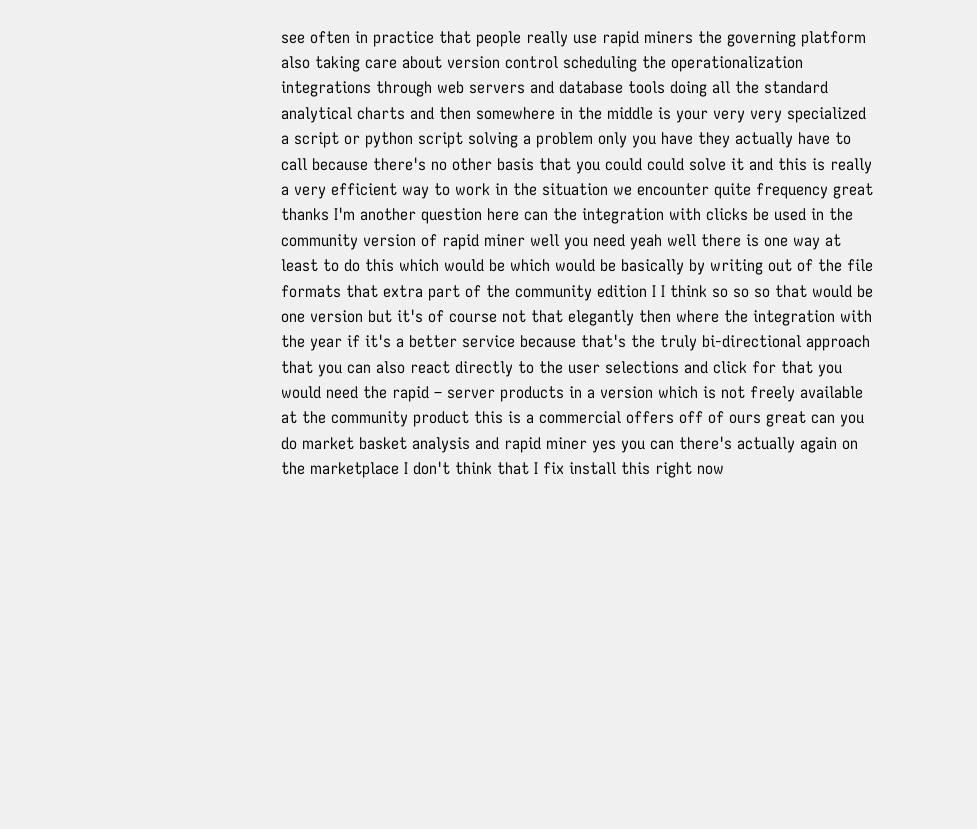see often in practice that people really use rapid miners the governing platform also taking care about version control scheduling the operationalization integrations through web servers and database tools doing all the standard analytical charts and then somewhere in the middle is your very very specialized a script or python script solving a problem only you have they actually have to call because there's no other basis that you could could solve it and this is really a very efficient way to work in the situation we encounter quite frequency great thanks I'm another question here can the integration with clicks be used in the community version of rapid miner well you need yeah well there is one way at least to do this which would be which would be basically by writing out of the file formats that extra part of the community edition I I think so so so that would be one version but it's of course not that elegantly then where the integration with the year if it's a better service because that's the truly bi-directional approach that you can also react directly to the user selections and click for that you would need the rapid – server products in a version which is not freely available at the community product this is a commercial offers off of ours great can you do market basket analysis and rapid miner yes you can there's actually again on the marketplace I don't think that I fix install this right now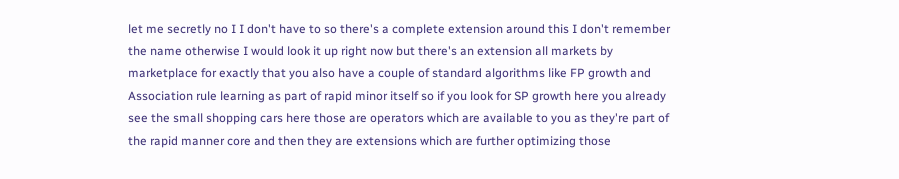let me secretly no I I don't have to so there's a complete extension around this I don't remember the name otherwise I would look it up right now but there's an extension all markets by marketplace for exactly that you also have a couple of standard algorithms like FP growth and Association rule learning as part of rapid minor itself so if you look for SP growth here you already see the small shopping cars here those are operators which are available to you as they're part of the rapid manner core and then they are extensions which are further optimizing those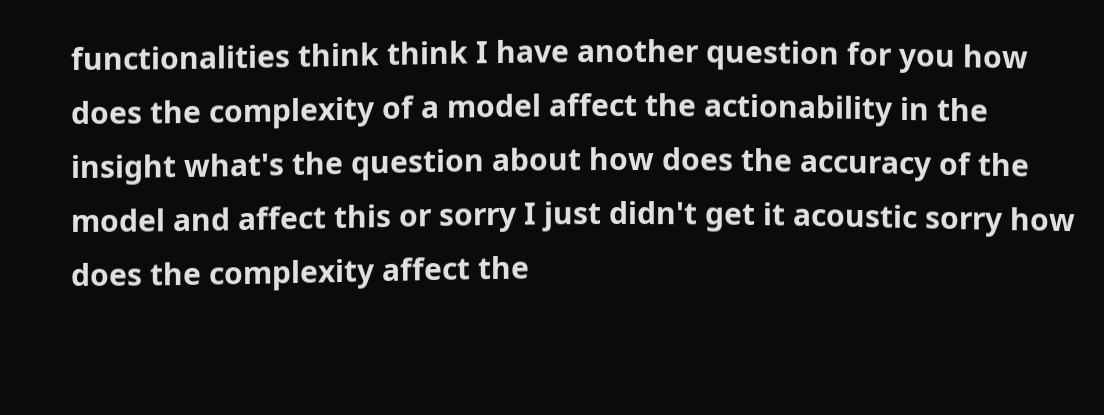functionalities think think I have another question for you how does the complexity of a model affect the actionability in the insight what's the question about how does the accuracy of the model and affect this or sorry I just didn't get it acoustic sorry how does the complexity affect the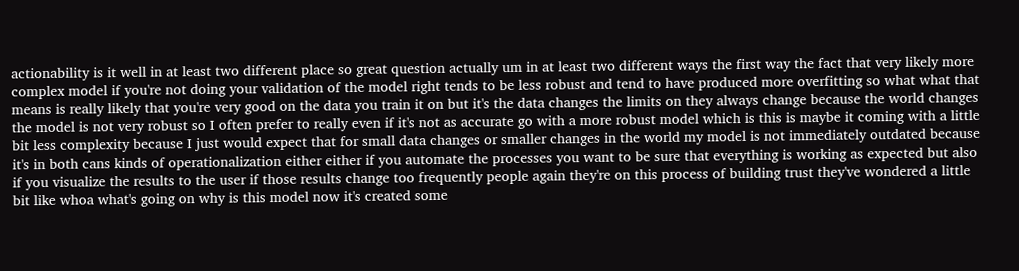actionability is it well in at least two different place so great question actually um in at least two different ways the first way the fact that very likely more complex model if you're not doing your validation of the model right tends to be less robust and tend to have produced more overfitting so what what that means is really likely that you're very good on the data you train it on but it's the data changes the limits on they always change because the world changes the model is not very robust so I often prefer to really even if it's not as accurate go with a more robust model which is this is maybe it coming with a little bit less complexity because I just would expect that for small data changes or smaller changes in the world my model is not immediately outdated because it's in both cans kinds of operationalization either either if you automate the processes you want to be sure that everything is working as expected but also if you visualize the results to the user if those results change too frequently people again they're on this process of building trust they've wondered a little bit like whoa what's going on why is this model now it's created some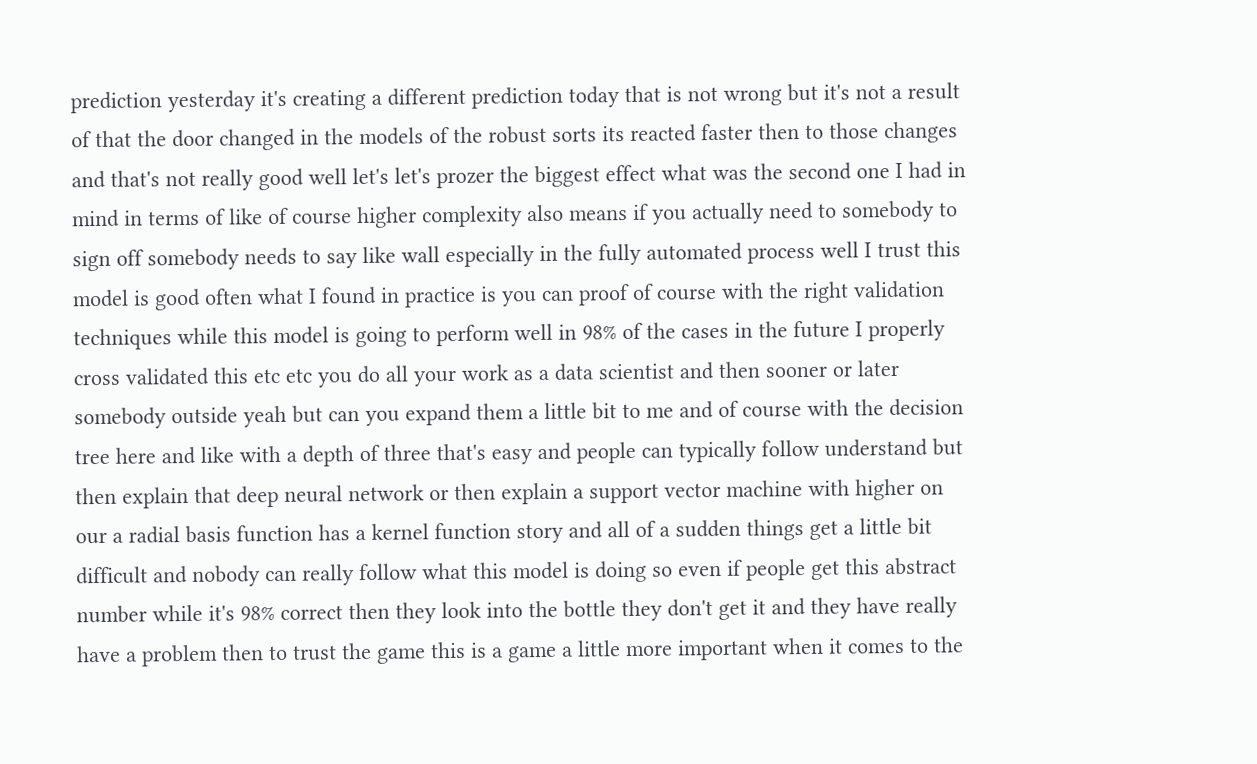prediction yesterday it's creating a different prediction today that is not wrong but it's not a result of that the door changed in the models of the robust sorts its reacted faster then to those changes and that's not really good well let's let's prozer the biggest effect what was the second one I had in mind in terms of like of course higher complexity also means if you actually need to somebody to sign off somebody needs to say like wall especially in the fully automated process well I trust this model is good often what I found in practice is you can proof of course with the right validation techniques while this model is going to perform well in 98% of the cases in the future I properly cross validated this etc etc you do all your work as a data scientist and then sooner or later somebody outside yeah but can you expand them a little bit to me and of course with the decision tree here and like with a depth of three that's easy and people can typically follow understand but then explain that deep neural network or then explain a support vector machine with higher on our a radial basis function has a kernel function story and all of a sudden things get a little bit difficult and nobody can really follow what this model is doing so even if people get this abstract number while it's 98% correct then they look into the bottle they don't get it and they have really have a problem then to trust the game this is a game a little more important when it comes to the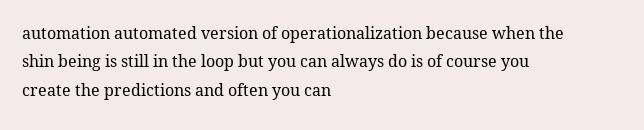automation automated version of operationalization because when the shin being is still in the loop but you can always do is of course you create the predictions and often you can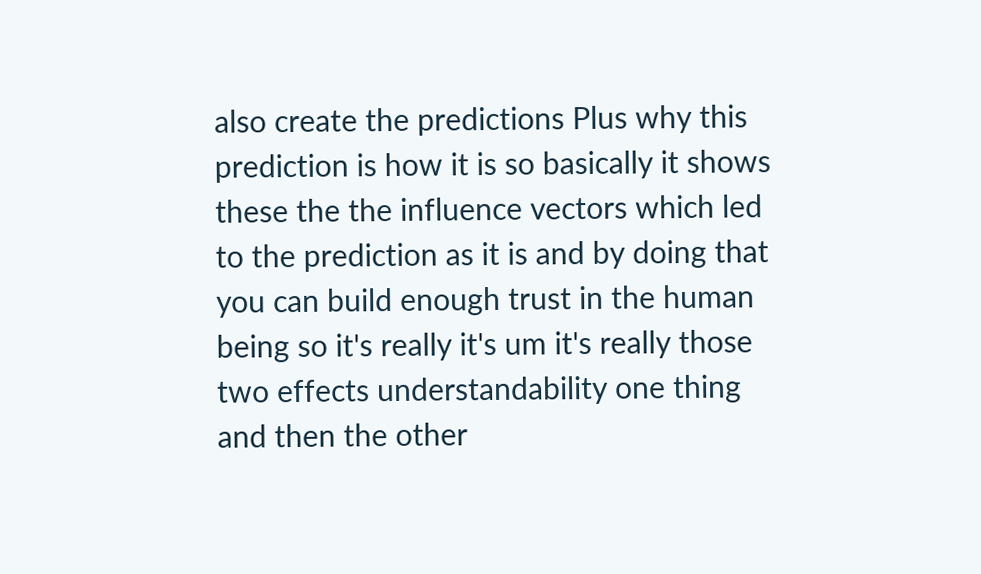also create the predictions Plus why this prediction is how it is so basically it shows these the the influence vectors which led to the prediction as it is and by doing that you can build enough trust in the human being so it's really it's um it's really those two effects understandability one thing and then the other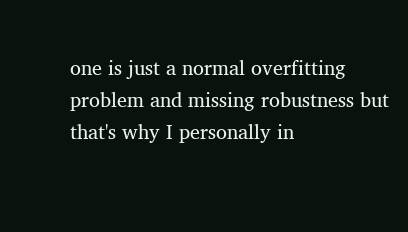one is just a normal overfitting problem and missing robustness but that's why I personally in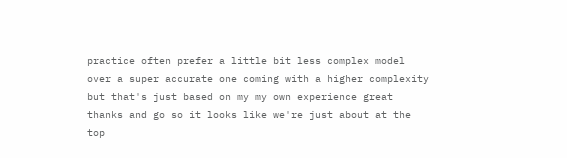practice often prefer a little bit less complex model over a super accurate one coming with a higher complexity but that's just based on my my own experience great thanks and go so it looks like we're just about at the top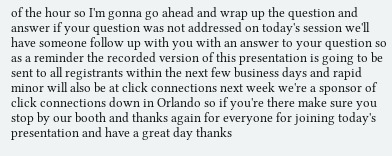of the hour so I'm gonna go ahead and wrap up the question and answer if your question was not addressed on today's session we'll have someone follow up with you with an answer to your question so as a reminder the recorded version of this presentation is going to be sent to all registrants within the next few business days and rapid minor will also be at click connections next week we're a sponsor of click connections down in Orlando so if you're there make sure you stop by our booth and thanks again for everyone for joining today's presentation and have a great day thanks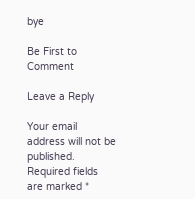bye

Be First to Comment

Leave a Reply

Your email address will not be published. Required fields are marked *